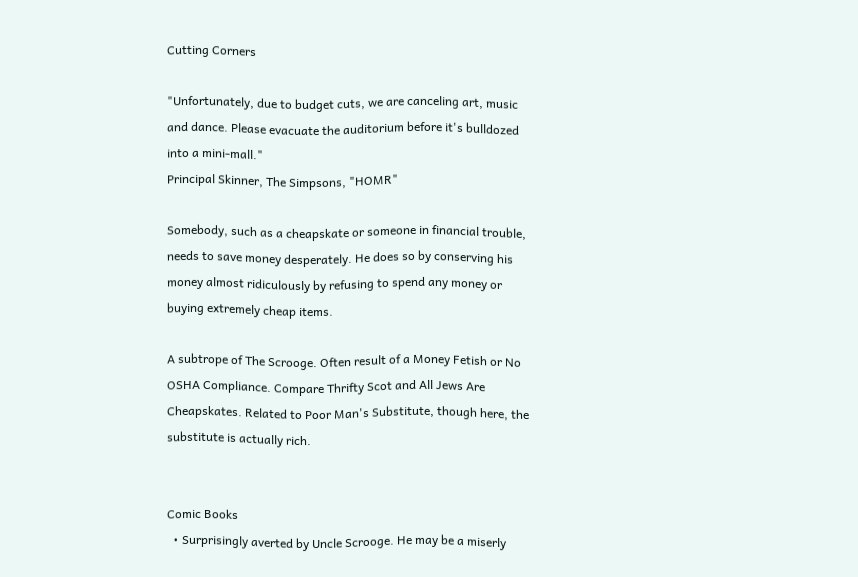Cutting Corners

"Unfortunately, due to budget cuts, we are canceling art, music and dance. Please evacuate the auditorium before it's bulldozed into a mini-mall."
Principal Skinner, The Simpsons, "HOMR"

Somebody, such as a cheapskate or someone in financial trouble, needs to save money desperately. He does so by conserving his money almost ridiculously by refusing to spend any money or buying extremely cheap items.

A subtrope of The Scrooge. Often result of a Money Fetish or No OSHA Compliance. Compare Thrifty Scot and All Jews Are Cheapskates. Related to Poor Man's Substitute, though here, the substitute is actually rich.


Comic Books
  • Surprisingly averted by Uncle Scrooge. He may be a miserly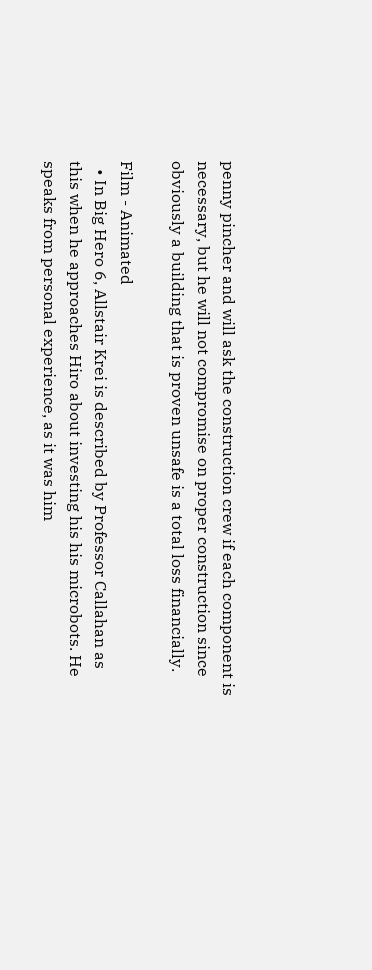penny pincher and will ask the construction crew if each component is necessary, but he will not compromise on proper construction since obviously a building that is proven unsafe is a total loss financially.

Film - Animated
  • In Big Hero 6, Allstair Krei is described by Professor Callahan as this when he approaches Hiro about investing his his microbots. He speaks from personal experience, as it was him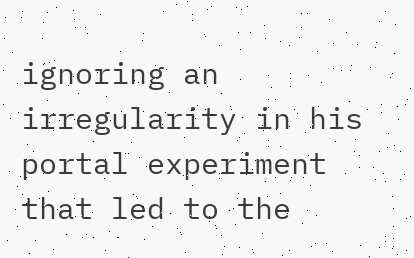ignoring an irregularity in his portal experiment that led to the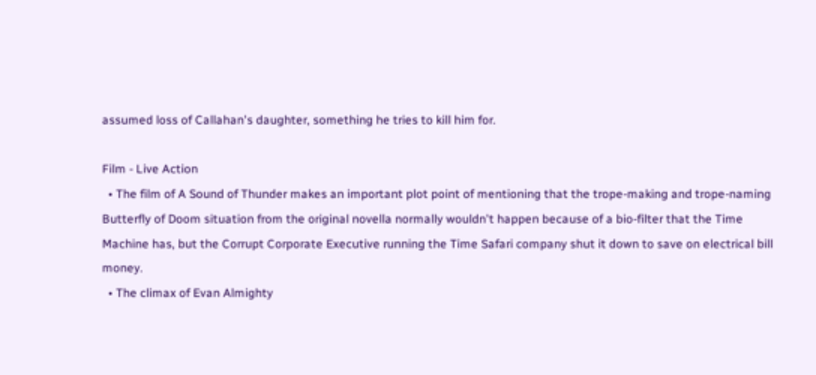assumed loss of Callahan's daughter, something he tries to kill him for.

Film - Live Action
  • The film of A Sound of Thunder makes an important plot point of mentioning that the trope-making and trope-naming Butterfly of Doom situation from the original novella normally wouldn't happen because of a bio-filter that the Time Machine has, but the Corrupt Corporate Executive running the Time Safari company shut it down to save on electrical bill money.
  • The climax of Evan Almighty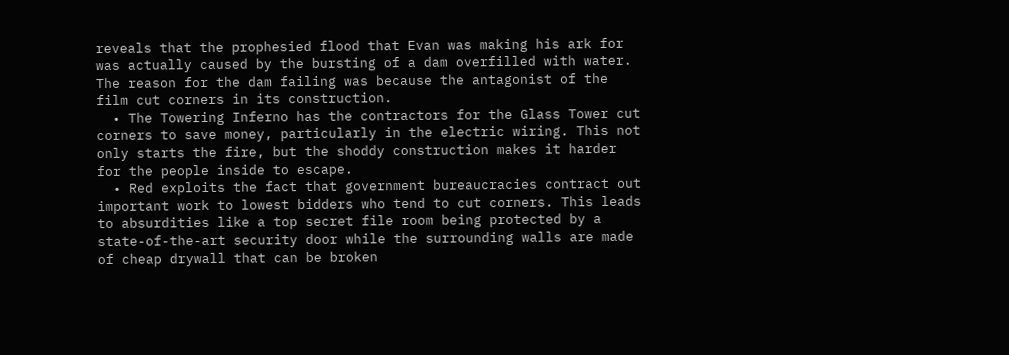reveals that the prophesied flood that Evan was making his ark for was actually caused by the bursting of a dam overfilled with water. The reason for the dam failing was because the antagonist of the film cut corners in its construction.
  • The Towering Inferno has the contractors for the Glass Tower cut corners to save money, particularly in the electric wiring. This not only starts the fire, but the shoddy construction makes it harder for the people inside to escape.
  • Red exploits the fact that government bureaucracies contract out important work to lowest bidders who tend to cut corners. This leads to absurdities like a top secret file room being protected by a state-of-the-art security door while the surrounding walls are made of cheap drywall that can be broken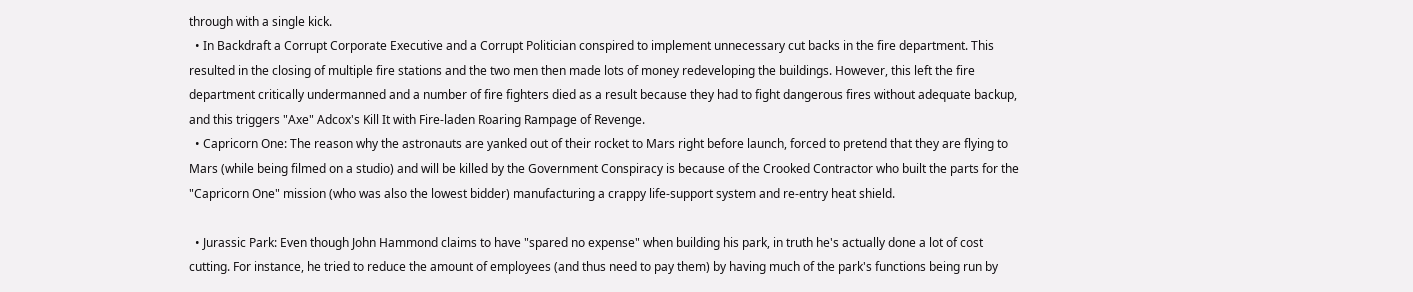through with a single kick.
  • In Backdraft a Corrupt Corporate Executive and a Corrupt Politician conspired to implement unnecessary cut backs in the fire department. This resulted in the closing of multiple fire stations and the two men then made lots of money redeveloping the buildings. However, this left the fire department critically undermanned and a number of fire fighters died as a result because they had to fight dangerous fires without adequate backup, and this triggers "Axe" Adcox's Kill It with Fire-laden Roaring Rampage of Revenge.
  • Capricorn One: The reason why the astronauts are yanked out of their rocket to Mars right before launch, forced to pretend that they are flying to Mars (while being filmed on a studio) and will be killed by the Government Conspiracy is because of the Crooked Contractor who built the parts for the "Capricorn One" mission (who was also the lowest bidder) manufacturing a crappy life-support system and re-entry heat shield.

  • Jurassic Park: Even though John Hammond claims to have "spared no expense" when building his park, in truth he's actually done a lot of cost cutting. For instance, he tried to reduce the amount of employees (and thus need to pay them) by having much of the park's functions being run by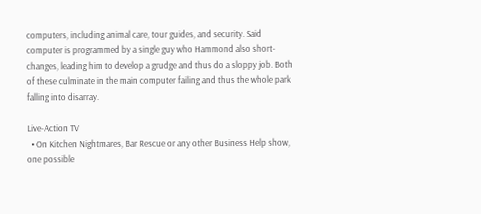computers, including animal care, tour guides, and security. Said computer is programmed by a single guy who Hammond also short-changes, leading him to develop a grudge and thus do a sloppy job. Both of these culminate in the main computer failing and thus the whole park falling into disarray.

Live-Action TV
  • On Kitchen Nightmares, Bar Rescue or any other Business Help show, one possible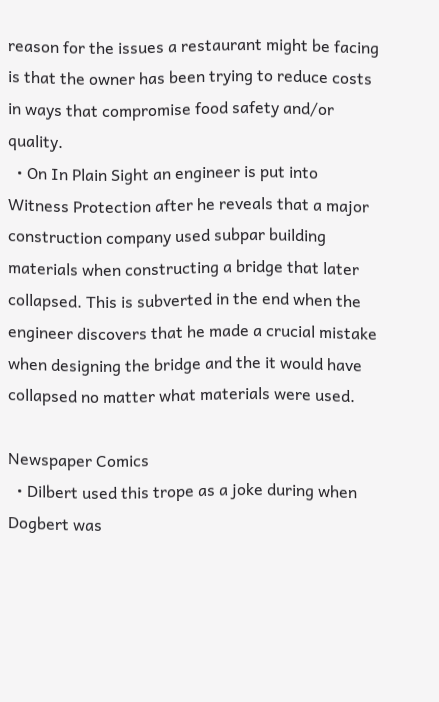reason for the issues a restaurant might be facing is that the owner has been trying to reduce costs in ways that compromise food safety and/or quality.
  • On In Plain Sight an engineer is put into Witness Protection after he reveals that a major construction company used subpar building materials when constructing a bridge that later collapsed. This is subverted in the end when the engineer discovers that he made a crucial mistake when designing the bridge and the it would have collapsed no matter what materials were used.

Newspaper Comics
  • Dilbert used this trope as a joke during when Dogbert was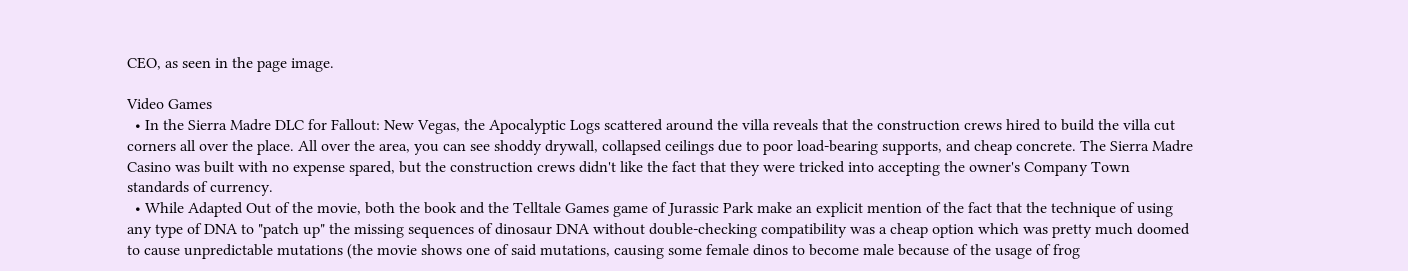CEO, as seen in the page image.

Video Games
  • In the Sierra Madre DLC for Fallout: New Vegas, the Apocalyptic Logs scattered around the villa reveals that the construction crews hired to build the villa cut corners all over the place. All over the area, you can see shoddy drywall, collapsed ceilings due to poor load-bearing supports, and cheap concrete. The Sierra Madre Casino was built with no expense spared, but the construction crews didn't like the fact that they were tricked into accepting the owner's Company Town standards of currency.
  • While Adapted Out of the movie, both the book and the Telltale Games game of Jurassic Park make an explicit mention of the fact that the technique of using any type of DNA to "patch up" the missing sequences of dinosaur DNA without double-checking compatibility was a cheap option which was pretty much doomed to cause unpredictable mutations (the movie shows one of said mutations, causing some female dinos to become male because of the usage of frog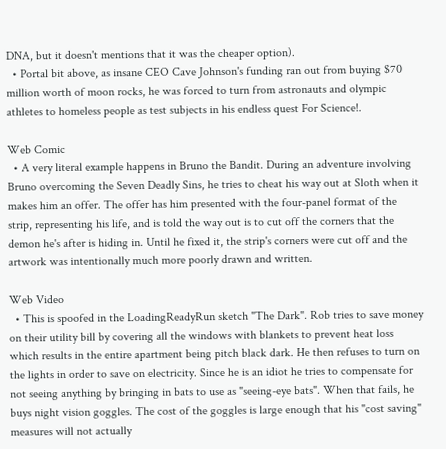DNA, but it doesn't mentions that it was the cheaper option).
  • Portal bit above, as insane CEO Cave Johnson's funding ran out from buying $70 million worth of moon rocks, he was forced to turn from astronauts and olympic athletes to homeless people as test subjects in his endless quest For Science!.

Web Comic
  • A very literal example happens in Bruno the Bandit. During an adventure involving Bruno overcoming the Seven Deadly Sins, he tries to cheat his way out at Sloth when it makes him an offer. The offer has him presented with the four-panel format of the strip, representing his life, and is told the way out is to cut off the corners that the demon he's after is hiding in. Until he fixed it, the strip's corners were cut off and the artwork was intentionally much more poorly drawn and written.

Web Video
  • This is spoofed in the LoadingReadyRun sketch "The Dark". Rob tries to save money on their utility bill by covering all the windows with blankets to prevent heat loss which results in the entire apartment being pitch black dark. He then refuses to turn on the lights in order to save on electricity. Since he is an idiot he tries to compensate for not seeing anything by bringing in bats to use as "seeing-eye bats". When that fails, he buys night vision goggles. The cost of the goggles is large enough that his "cost saving" measures will not actually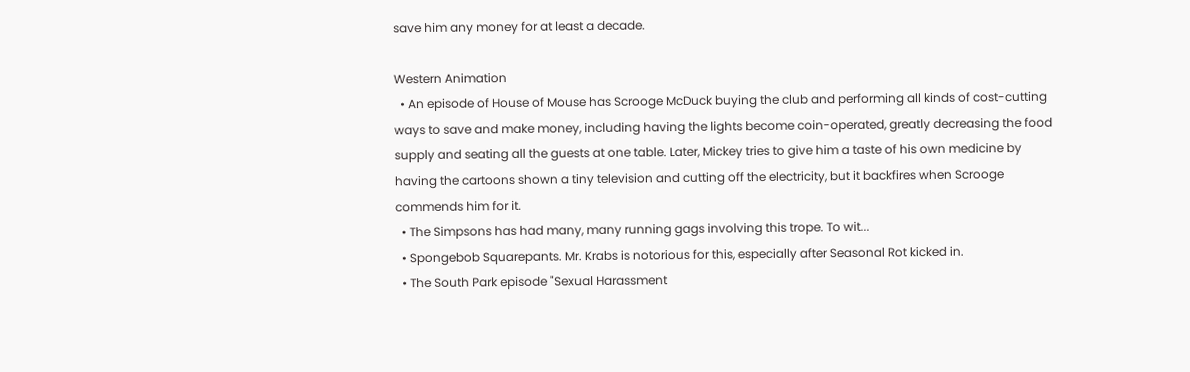save him any money for at least a decade.

Western Animation
  • An episode of House of Mouse has Scrooge McDuck buying the club and performing all kinds of cost-cutting ways to save and make money, including having the lights become coin-operated, greatly decreasing the food supply and seating all the guests at one table. Later, Mickey tries to give him a taste of his own medicine by having the cartoons shown a tiny television and cutting off the electricity, but it backfires when Scrooge commends him for it.
  • The Simpsons has had many, many running gags involving this trope. To wit...
  • Spongebob Squarepants. Mr. Krabs is notorious for this, especially after Seasonal Rot kicked in.
  • The South Park episode "Sexual Harassment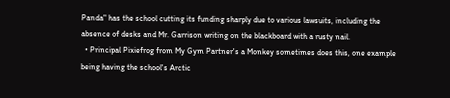Panda" has the school cutting its funding sharply due to various lawsuits, including the absence of desks and Mr. Garrison writing on the blackboard with a rusty nail.
  • Principal Pixiefrog from My Gym Partner's a Monkey sometimes does this, one example being having the school's Arctic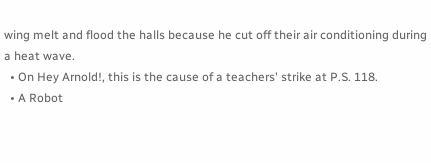wing melt and flood the halls because he cut off their air conditioning during a heat wave.
  • On Hey Arnold!, this is the cause of a teachers' strike at P.S. 118.
  • A Robot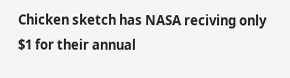Chicken sketch has NASA reciving only $1 for their annual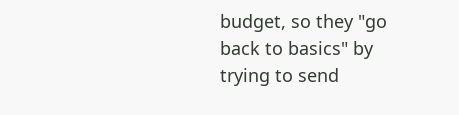budget, so they "go back to basics" by trying to send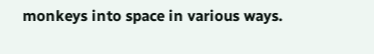monkeys into space in various ways.